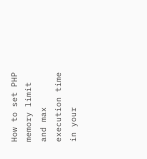How to set PHP memory limit and max execution time in your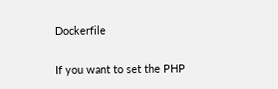Dockerfile

If you want to set the PHP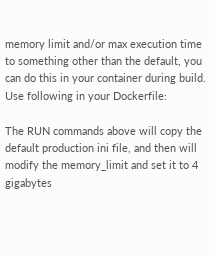memory limit and/or max execution time to something other than the default, you can do this in your container during build. Use following in your Dockerfile:

The RUN commands above will copy the default production ini file, and then will modify the memory_limit and set it to 4 gigabytes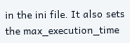in the ini file. It also sets the max_execution_time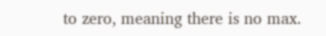to zero, meaning there is no max.